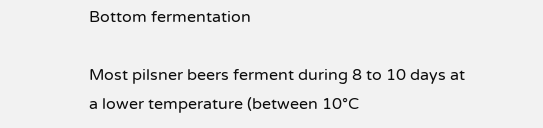Bottom fermentation

Most pilsner beers ferment during 8 to 10 days at a lower temperature (between 10°C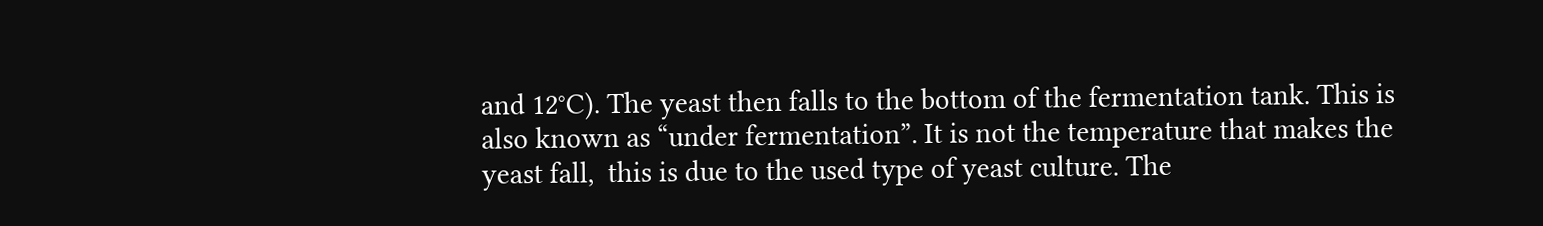and 12°C). The yeast then falls to the bottom of the fermentation tank. This is also known as “under fermentation”. It is not the temperature that makes the yeast fall,  this is due to the used type of yeast culture. The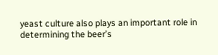yeast culture also plays an important role in determining the beer’s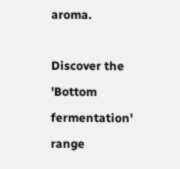aroma.

Discover the 'Bottom fermentation' range